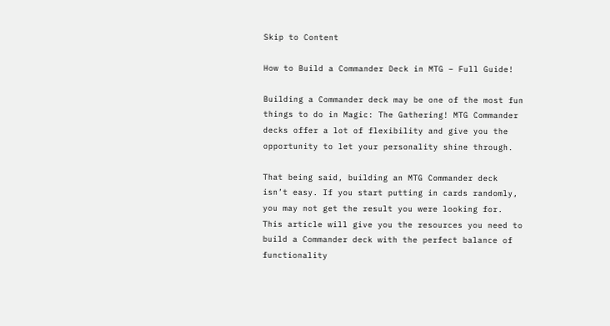Skip to Content

How to Build a Commander Deck in MTG – Full Guide!

Building a Commander deck may be one of the most fun things to do in Magic: The Gathering! MTG Commander decks offer a lot of flexibility and give you the opportunity to let your personality shine through.

That being said, building an MTG Commander deck isn’t easy. If you start putting in cards randomly, you may not get the result you were looking for. This article will give you the resources you need to build a Commander deck with the perfect balance of functionality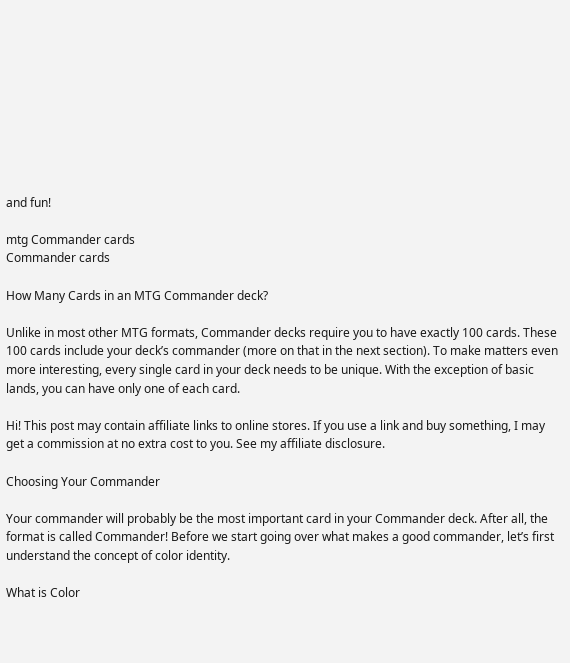and fun!

mtg Commander cards
Commander cards

How Many Cards in an MTG Commander deck?

Unlike in most other MTG formats, Commander decks require you to have exactly 100 cards. These 100 cards include your deck’s commander (more on that in the next section). To make matters even more interesting, every single card in your deck needs to be unique. With the exception of basic lands, you can have only one of each card.

Hi! This post may contain affiliate links to online stores. If you use a link and buy something, I may get a commission at no extra cost to you. See my affiliate disclosure.

Choosing Your Commander

Your commander will probably be the most important card in your Commander deck. After all, the format is called Commander! Before we start going over what makes a good commander, let’s first understand the concept of color identity.

What is Color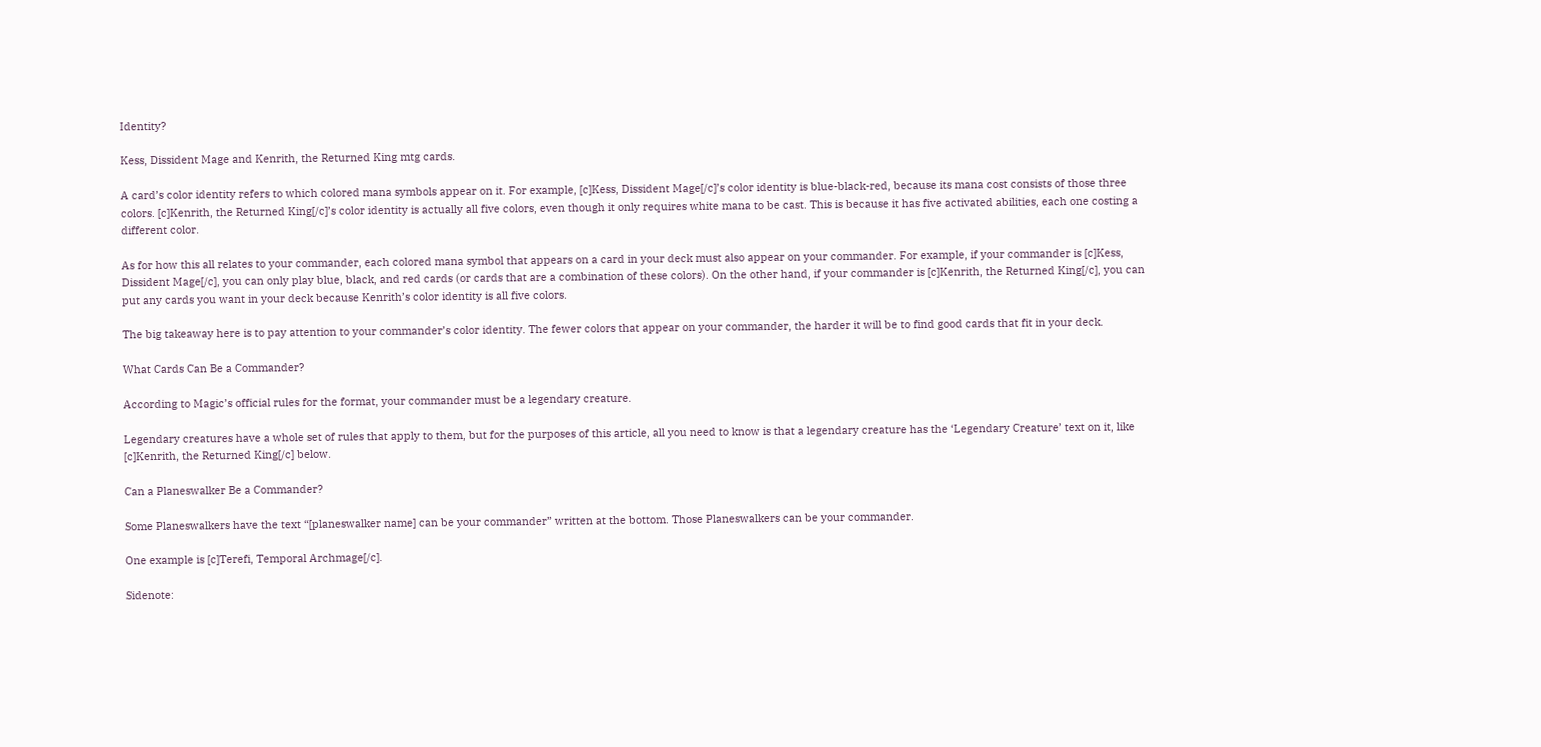Identity?

Kess, Dissident Mage and Kenrith, the Returned King mtg cards.

A card’s color identity refers to which colored mana symbols appear on it. For example, [c]Kess, Dissident Mage[/c]’s color identity is blue-black-red, because its mana cost consists of those three colors. [c]Kenrith, the Returned King[/c]’s color identity is actually all five colors, even though it only requires white mana to be cast. This is because it has five activated abilities, each one costing a different color.

As for how this all relates to your commander, each colored mana symbol that appears on a card in your deck must also appear on your commander. For example, if your commander is [c]Kess, Dissident Mage[/c], you can only play blue, black, and red cards (or cards that are a combination of these colors). On the other hand, if your commander is [c]Kenrith, the Returned King[/c], you can put any cards you want in your deck because Kenrith’s color identity is all five colors.

The big takeaway here is to pay attention to your commander’s color identity. The fewer colors that appear on your commander, the harder it will be to find good cards that fit in your deck.

What Cards Can Be a Commander?

According to Magic’s official rules for the format, your commander must be a legendary creature.

Legendary creatures have a whole set of rules that apply to them, but for the purposes of this article, all you need to know is that a legendary creature has the ‘Legendary Creature’ text on it, like [c]Kenrith, the Returned King[/c] below.

Can a Planeswalker Be a Commander?

Some Planeswalkers have the text “[planeswalker name] can be your commander” written at the bottom. Those Planeswalkers can be your commander.

One example is [c]Terefi, Temporal Archmage[/c].

Sidenote: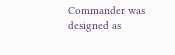Commander was designed as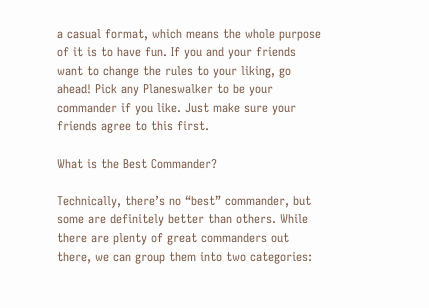a casual format, which means the whole purpose of it is to have fun. If you and your friends want to change the rules to your liking, go ahead! Pick any Planeswalker to be your commander if you like. Just make sure your friends agree to this first.

What is the Best Commander?

Technically, there’s no “best” commander, but some are definitely better than others. While there are plenty of great commanders out there, we can group them into two categories: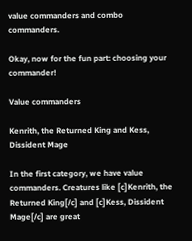value commanders and combo commanders.

Okay, now for the fun part: choosing your commander!

Value commanders

Kenrith, the Returned King and Kess, Dissident Mage

In the first category, we have value commanders. Creatures like [c]Kenrith, the Returned King[/c] and [c]Kess, Dissident Mage[/c] are great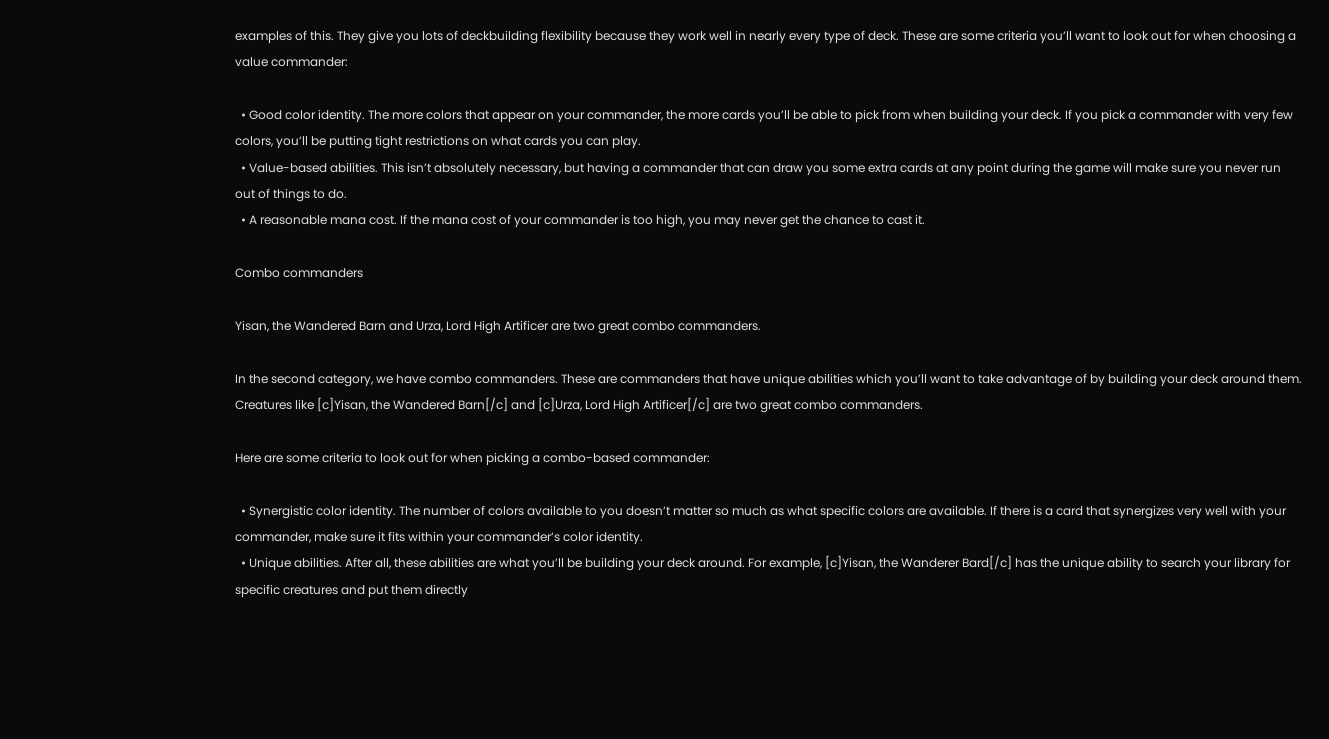examples of this. They give you lots of deckbuilding flexibility because they work well in nearly every type of deck. These are some criteria you’ll want to look out for when choosing a value commander:

  • Good color identity. The more colors that appear on your commander, the more cards you’ll be able to pick from when building your deck. If you pick a commander with very few colors, you’ll be putting tight restrictions on what cards you can play.
  • Value-based abilities. This isn’t absolutely necessary, but having a commander that can draw you some extra cards at any point during the game will make sure you never run out of things to do.
  • A reasonable mana cost. If the mana cost of your commander is too high, you may never get the chance to cast it.

Combo commanders

Yisan, the Wandered Barn and Urza, Lord High Artificer are two great combo commanders.

In the second category, we have combo commanders. These are commanders that have unique abilities which you’ll want to take advantage of by building your deck around them. Creatures like [c]Yisan, the Wandered Barn[/c] and [c]Urza, Lord High Artificer[/c] are two great combo commanders.

Here are some criteria to look out for when picking a combo-based commander:

  • Synergistic color identity. The number of colors available to you doesn’t matter so much as what specific colors are available. If there is a card that synergizes very well with your commander, make sure it fits within your commander’s color identity.
  • Unique abilities. After all, these abilities are what you’ll be building your deck around. For example, [c]Yisan, the Wanderer Bard[/c] has the unique ability to search your library for specific creatures and put them directly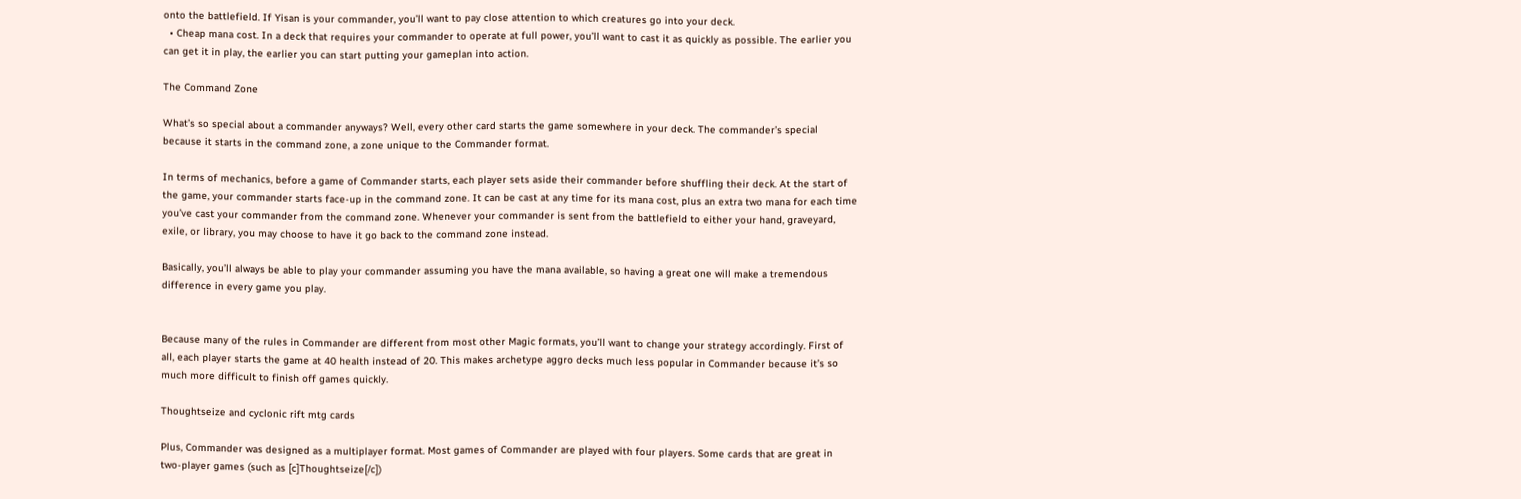onto the battlefield. If Yisan is your commander, you’ll want to pay close attention to which creatures go into your deck.
  • Cheap mana cost. In a deck that requires your commander to operate at full power, you’ll want to cast it as quickly as possible. The earlier you can get it in play, the earlier you can start putting your gameplan into action.

The Command Zone

What’s so special about a commander anyways? Well, every other card starts the game somewhere in your deck. The commander’s special because it starts in the command zone, a zone unique to the Commander format.

In terms of mechanics, before a game of Commander starts, each player sets aside their commander before shuffling their deck. At the start of the game, your commander starts face-up in the command zone. It can be cast at any time for its mana cost, plus an extra two mana for each time you’ve cast your commander from the command zone. Whenever your commander is sent from the battlefield to either your hand, graveyard, exile, or library, you may choose to have it go back to the command zone instead.

Basically, you’ll always be able to play your commander assuming you have the mana available, so having a great one will make a tremendous difference in every game you play.


Because many of the rules in Commander are different from most other Magic formats, you’ll want to change your strategy accordingly. First of all, each player starts the game at 40 health instead of 20. This makes archetype aggro decks much less popular in Commander because it’s so much more difficult to finish off games quickly.

Thoughtseize and cyclonic rift mtg cards

Plus, Commander was designed as a multiplayer format. Most games of Commander are played with four players. Some cards that are great in two-player games (such as [c]Thoughtseize[/c])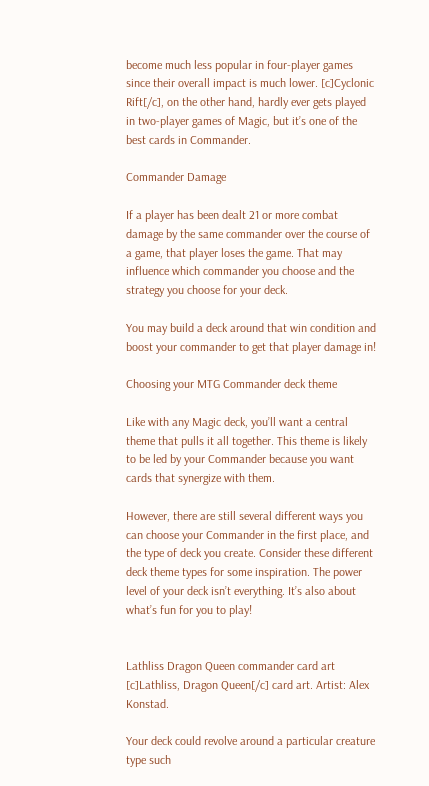become much less popular in four-player games since their overall impact is much lower. [c]Cyclonic Rift[/c], on the other hand, hardly ever gets played in two-player games of Magic, but it’s one of the best cards in Commander.

Commander Damage

If a player has been dealt 21 or more combat damage by the same commander over the course of a game, that player loses the game. That may influence which commander you choose and the strategy you choose for your deck.

You may build a deck around that win condition and boost your commander to get that player damage in!

Choosing your MTG Commander deck theme

Like with any Magic deck, you’ll want a central theme that pulls it all together. This theme is likely to be led by your Commander because you want cards that synergize with them.

However, there are still several different ways you can choose your Commander in the first place, and the type of deck you create. Consider these different deck theme types for some inspiration. The power level of your deck isn’t everything. It’s also about what’s fun for you to play!


Lathliss Dragon Queen commander card art
[c]Lathliss, Dragon Queen[/c] card art. Artist: Alex Konstad.

Your deck could revolve around a particular creature type such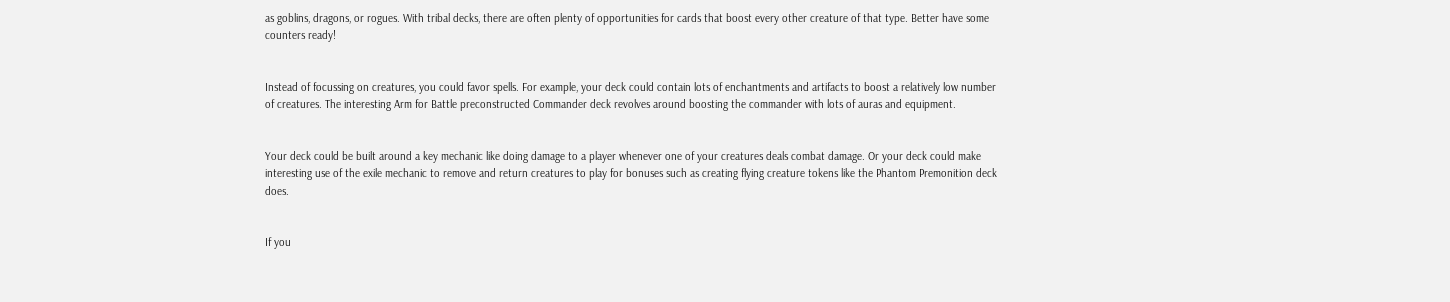as goblins, dragons, or rogues. With tribal decks, there are often plenty of opportunities for cards that boost every other creature of that type. Better have some counters ready!


Instead of focussing on creatures, you could favor spells. For example, your deck could contain lots of enchantments and artifacts to boost a relatively low number of creatures. The interesting Arm for Battle preconstructed Commander deck revolves around boosting the commander with lots of auras and equipment.


Your deck could be built around a key mechanic like doing damage to a player whenever one of your creatures deals combat damage. Or your deck could make interesting use of the exile mechanic to remove and return creatures to play for bonuses such as creating flying creature tokens like the Phantom Premonition deck does.


If you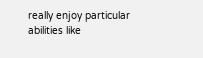really enjoy particular abilities like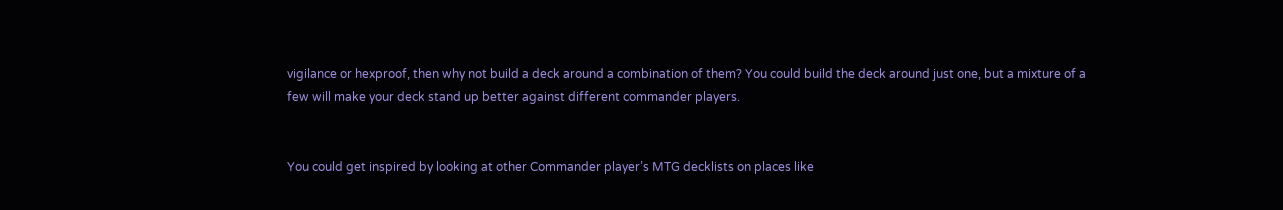vigilance or hexproof, then why not build a deck around a combination of them? You could build the deck around just one, but a mixture of a few will make your deck stand up better against different commander players.


You could get inspired by looking at other Commander player’s MTG decklists on places like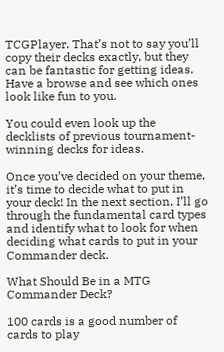TCGPlayer. That’s not to say you’ll copy their decks exactly, but they can be fantastic for getting ideas. Have a browse and see which ones look like fun to you.

You could even look up the decklists of previous tournament-winning decks for ideas.

Once you’ve decided on your theme, it’s time to decide what to put in your deck! In the next section, I’ll go through the fundamental card types and identify what to look for when deciding what cards to put in your Commander deck.

What Should Be in a MTG Commander Deck?

100 cards is a good number of cards to play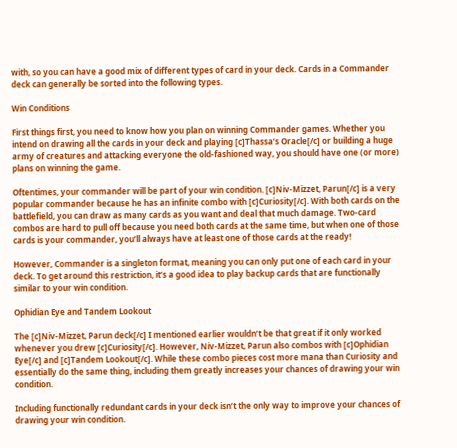with, so you can have a good mix of different types of card in your deck. Cards in a Commander deck can generally be sorted into the following types.

Win Conditions

First things first, you need to know how you plan on winning Commander games. Whether you intend on drawing all the cards in your deck and playing [c]Thassa’s Oracle[/c] or building a huge army of creatures and attacking everyone the old-fashioned way, you should have one (or more) plans on winning the game.

Oftentimes, your commander will be part of your win condition. [c]Niv-Mizzet, Parun[/c] is a very popular commander because he has an infinite combo with [c]Curiosity[/c]. With both cards on the battlefield, you can draw as many cards as you want and deal that much damage. Two-card combos are hard to pull off because you need both cards at the same time, but when one of those cards is your commander, you’ll always have at least one of those cards at the ready!

However, Commander is a singleton format, meaning you can only put one of each card in your deck. To get around this restriction, it’s a good idea to play backup cards that are functionally similar to your win condition.

Ophidian Eye and Tandem Lookout

The [c]Niv-Mizzet, Parun deck[/c] I mentioned earlier wouldn’t be that great if it only worked whenever you drew [c]Curiosity[/c]. However, Niv-Mizzet, Parun also combos with [c]Ophidian Eye[/c] and [c]Tandem Lookout[/c]. While these combo pieces cost more mana than Curiosity and essentially do the same thing, including them greatly increases your chances of drawing your win condition.

Including functionally redundant cards in your deck isn’t the only way to improve your chances of drawing your win condition.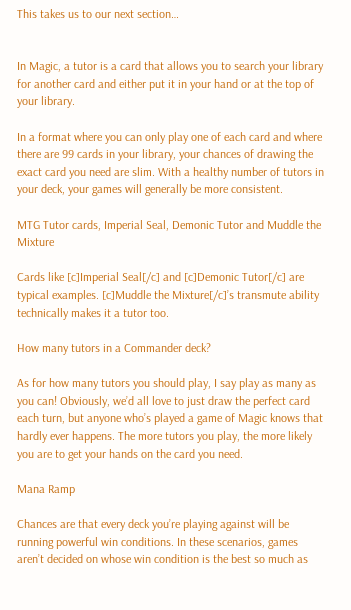This takes us to our next section…


In Magic, a tutor is a card that allows you to search your library for another card and either put it in your hand or at the top of your library.

In a format where you can only play one of each card and where there are 99 cards in your library, your chances of drawing the exact card you need are slim. With a healthy number of tutors in your deck, your games will generally be more consistent.

MTG Tutor cards, Imperial Seal, Demonic Tutor and Muddle the Mixture

Cards like [c]Imperial Seal[/c] and [c]Demonic Tutor[/c] are typical examples. [c]Muddle the Mixture[/c]’s transmute ability technically makes it a tutor too.

How many tutors in a Commander deck?

As for how many tutors you should play, I say play as many as you can! Obviously, we’d all love to just draw the perfect card each turn, but anyone who’s played a game of Magic knows that hardly ever happens. The more tutors you play, the more likely you are to get your hands on the card you need.

Mana Ramp

Chances are that every deck you’re playing against will be running powerful win conditions. In these scenarios, games aren’t decided on whose win condition is the best so much as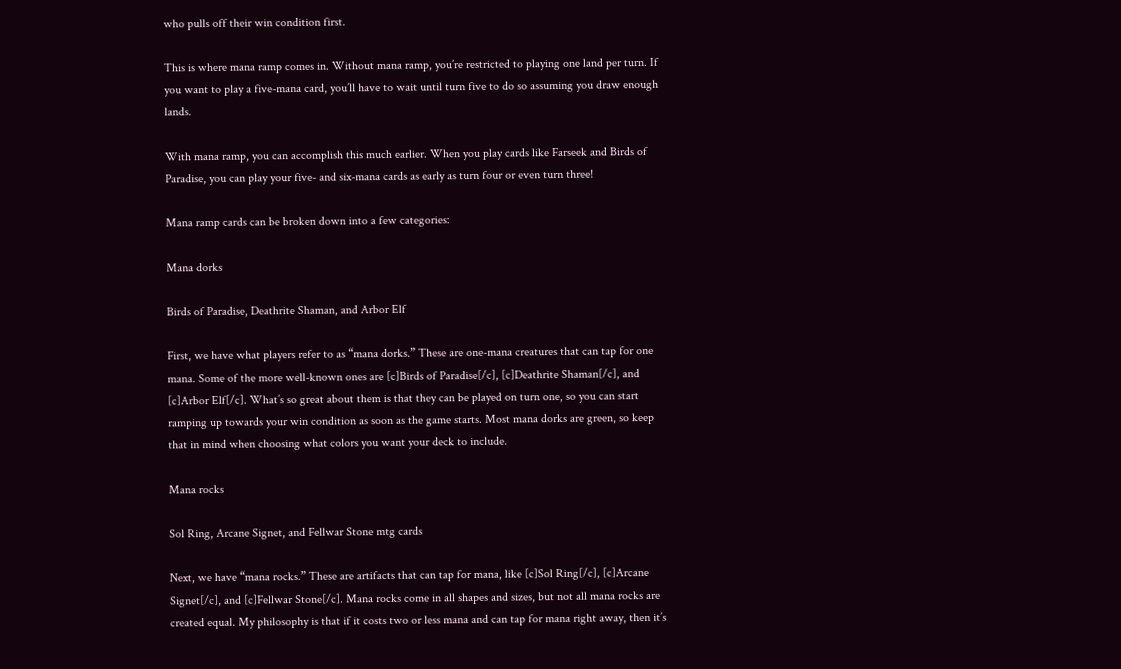who pulls off their win condition first.

This is where mana ramp comes in. Without mana ramp, you’re restricted to playing one land per turn. If you want to play a five-mana card, you’ll have to wait until turn five to do so assuming you draw enough lands.

With mana ramp, you can accomplish this much earlier. When you play cards like Farseek and Birds of Paradise, you can play your five- and six-mana cards as early as turn four or even turn three!

Mana ramp cards can be broken down into a few categories:

Mana dorks

Birds of Paradise, Deathrite Shaman, and Arbor Elf

First, we have what players refer to as “mana dorks.” These are one-mana creatures that can tap for one mana. Some of the more well-known ones are [c]Birds of Paradise[/c], [c]Deathrite Shaman[/c], and [c]Arbor Elf[/c]. What’s so great about them is that they can be played on turn one, so you can start ramping up towards your win condition as soon as the game starts. Most mana dorks are green, so keep that in mind when choosing what colors you want your deck to include.

Mana rocks

Sol Ring, Arcane Signet, and Fellwar Stone mtg cards

Next, we have “mana rocks.” These are artifacts that can tap for mana, like [c]Sol Ring[/c], [c]Arcane Signet[/c], and [c]Fellwar Stone[/c]. Mana rocks come in all shapes and sizes, but not all mana rocks are created equal. My philosophy is that if it costs two or less mana and can tap for mana right away, then it’s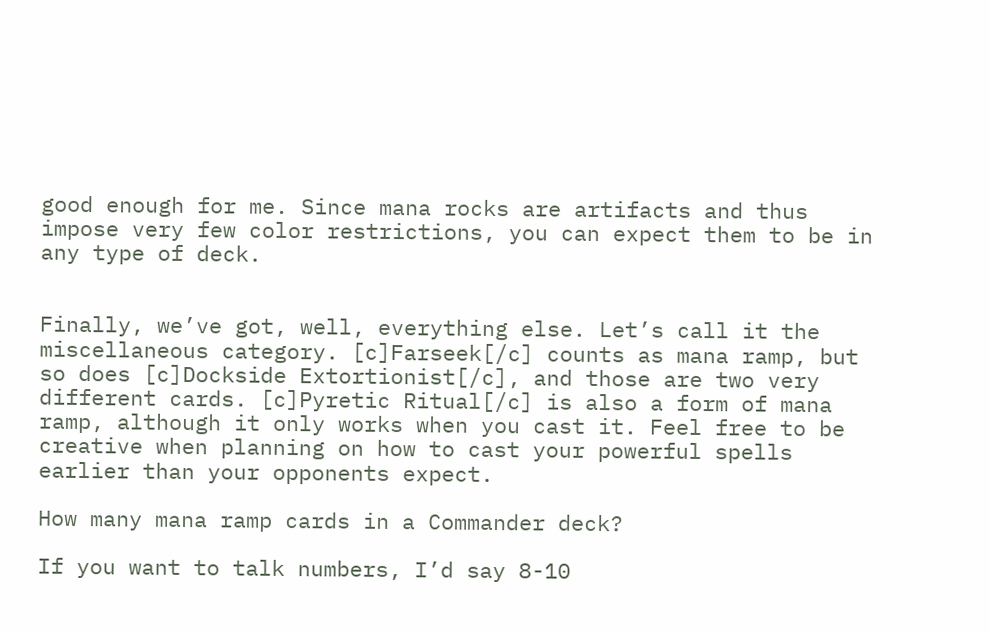good enough for me. Since mana rocks are artifacts and thus impose very few color restrictions, you can expect them to be in any type of deck.


Finally, we’ve got, well, everything else. Let’s call it the miscellaneous category. [c]Farseek[/c] counts as mana ramp, but so does [c]Dockside Extortionist[/c], and those are two very different cards. [c]Pyretic Ritual[/c] is also a form of mana ramp, although it only works when you cast it. Feel free to be creative when planning on how to cast your powerful spells earlier than your opponents expect.

How many mana ramp cards in a Commander deck?

If you want to talk numbers, I’d say 8-10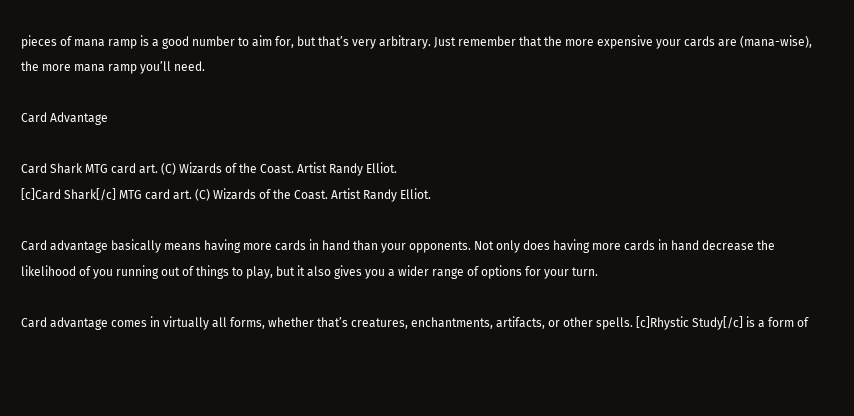pieces of mana ramp is a good number to aim for, but that’s very arbitrary. Just remember that the more expensive your cards are (mana-wise), the more mana ramp you’ll need.

Card Advantage

Card Shark MTG card art. (C) Wizards of the Coast. Artist Randy Elliot.
[c]Card Shark[/c] MTG card art. (C) Wizards of the Coast. Artist Randy Elliot.

Card advantage basically means having more cards in hand than your opponents. Not only does having more cards in hand decrease the likelihood of you running out of things to play, but it also gives you a wider range of options for your turn.

Card advantage comes in virtually all forms, whether that’s creatures, enchantments, artifacts, or other spells. [c]Rhystic Study[/c] is a form of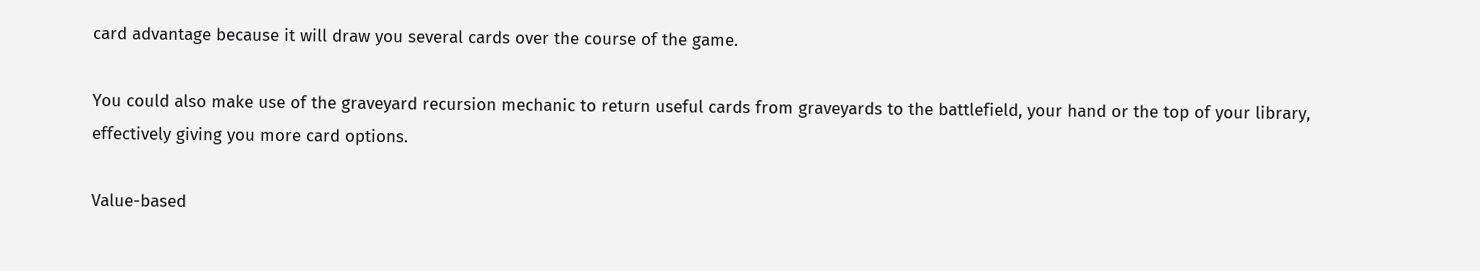card advantage because it will draw you several cards over the course of the game.

You could also make use of the graveyard recursion mechanic to return useful cards from graveyards to the battlefield, your hand or the top of your library, effectively giving you more card options.

Value-based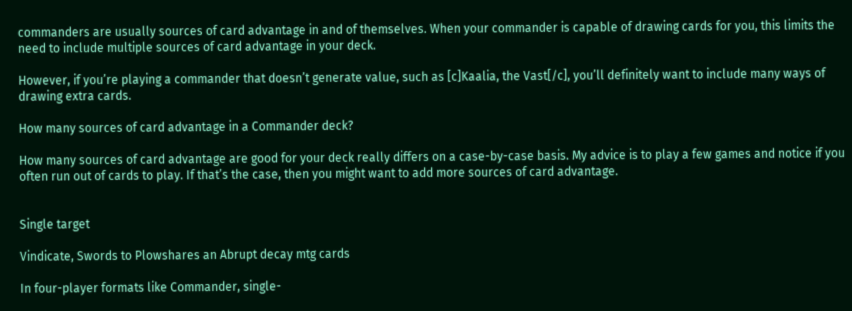commanders are usually sources of card advantage in and of themselves. When your commander is capable of drawing cards for you, this limits the need to include multiple sources of card advantage in your deck.

However, if you’re playing a commander that doesn’t generate value, such as [c]Kaalia, the Vast[/c], you’ll definitely want to include many ways of drawing extra cards.

How many sources of card advantage in a Commander deck?

How many sources of card advantage are good for your deck really differs on a case-by-case basis. My advice is to play a few games and notice if you often run out of cards to play. If that’s the case, then you might want to add more sources of card advantage.


Single target

Vindicate, Swords to Plowshares an Abrupt decay mtg cards

In four-player formats like Commander, single-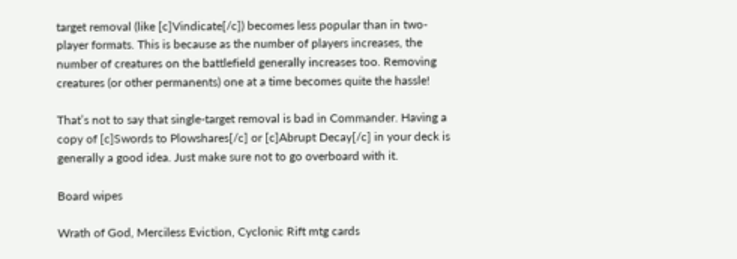target removal (like [c]Vindicate[/c]) becomes less popular than in two-player formats. This is because as the number of players increases, the number of creatures on the battlefield generally increases too. Removing creatures (or other permanents) one at a time becomes quite the hassle!

That’s not to say that single-target removal is bad in Commander. Having a copy of [c]Swords to Plowshares[/c] or [c]Abrupt Decay[/c] in your deck is generally a good idea. Just make sure not to go overboard with it.

Board wipes

Wrath of God, Merciless Eviction, Cyclonic Rift mtg cards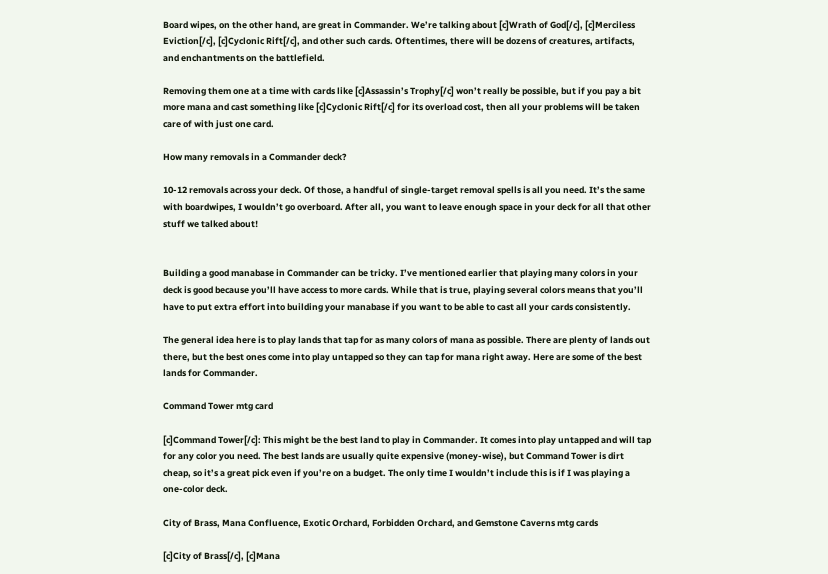Board wipes, on the other hand, are great in Commander. We’re talking about [c]Wrath of God[/c], [c]Merciless Eviction[/c], [c]Cyclonic Rift[/c], and other such cards. Oftentimes, there will be dozens of creatures, artifacts, and enchantments on the battlefield.

Removing them one at a time with cards like [c]Assassin’s Trophy[/c] won’t really be possible, but if you pay a bit more mana and cast something like [c]Cyclonic Rift[/c] for its overload cost, then all your problems will be taken care of with just one card.

How many removals in a Commander deck?

10-12 removals across your deck. Of those, a handful of single-target removal spells is all you need. It’s the same with boardwipes, I wouldn’t go overboard. After all, you want to leave enough space in your deck for all that other stuff we talked about!


Building a good manabase in Commander can be tricky. I’ve mentioned earlier that playing many colors in your deck is good because you’ll have access to more cards. While that is true, playing several colors means that you’ll have to put extra effort into building your manabase if you want to be able to cast all your cards consistently.

The general idea here is to play lands that tap for as many colors of mana as possible. There are plenty of lands out there, but the best ones come into play untapped so they can tap for mana right away. Here are some of the best lands for Commander.

Command Tower mtg card

[c]Command Tower[/c]: This might be the best land to play in Commander. It comes into play untapped and will tap for any color you need. The best lands are usually quite expensive (money-wise), but Command Tower is dirt cheap, so it’s a great pick even if you’re on a budget. The only time I wouldn’t include this is if I was playing a one-color deck.

City of Brass, Mana Confluence, Exotic Orchard, Forbidden Orchard, and Gemstone Caverns mtg cards

[c]City of Brass[/c], [c]Mana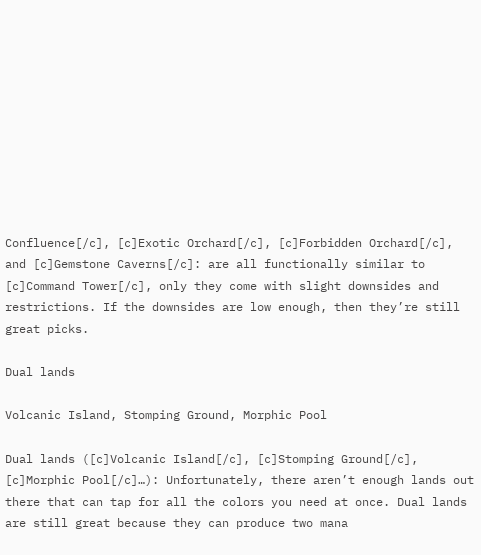Confluence[/c], [c]Exotic Orchard[/c], [c]Forbidden Orchard[/c], and [c]Gemstone Caverns[/c]: are all functionally similar to [c]Command Tower[/c], only they come with slight downsides and restrictions. If the downsides are low enough, then they’re still great picks.

Dual lands

Volcanic Island, Stomping Ground, Morphic Pool

Dual lands ([c]Volcanic Island[/c], [c]Stomping Ground[/c], [c]Morphic Pool[/c]…): Unfortunately, there aren’t enough lands out there that can tap for all the colors you need at once. Dual lands are still great because they can produce two mana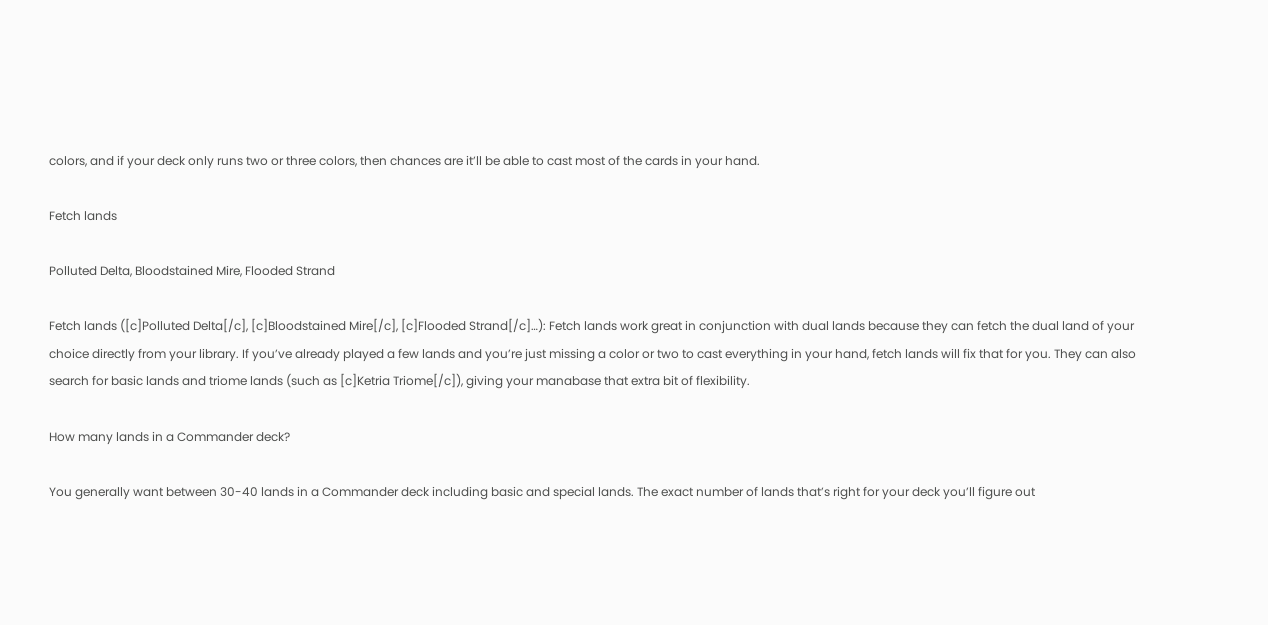colors, and if your deck only runs two or three colors, then chances are it’ll be able to cast most of the cards in your hand.

Fetch lands

Polluted Delta, Bloodstained Mire, Flooded Strand

Fetch lands ([c]Polluted Delta[/c], [c]Bloodstained Mire[/c], [c]Flooded Strand[/c]…): Fetch lands work great in conjunction with dual lands because they can fetch the dual land of your choice directly from your library. If you’ve already played a few lands and you’re just missing a color or two to cast everything in your hand, fetch lands will fix that for you. They can also search for basic lands and triome lands (such as [c]Ketria Triome[/c]), giving your manabase that extra bit of flexibility.

How many lands in a Commander deck?

You generally want between 30-40 lands in a Commander deck including basic and special lands. The exact number of lands that’s right for your deck you’ll figure out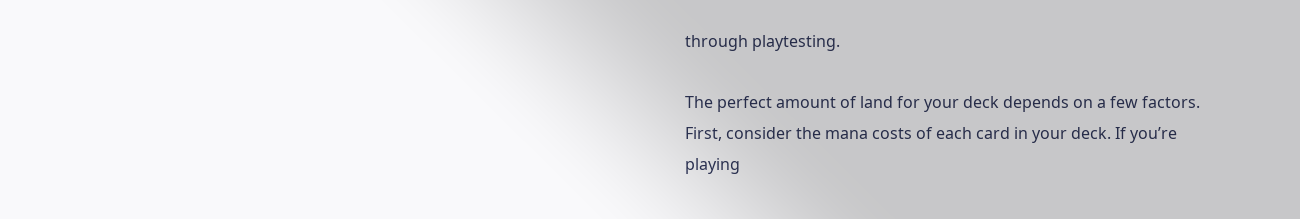through playtesting.

The perfect amount of land for your deck depends on a few factors. First, consider the mana costs of each card in your deck. If you’re playing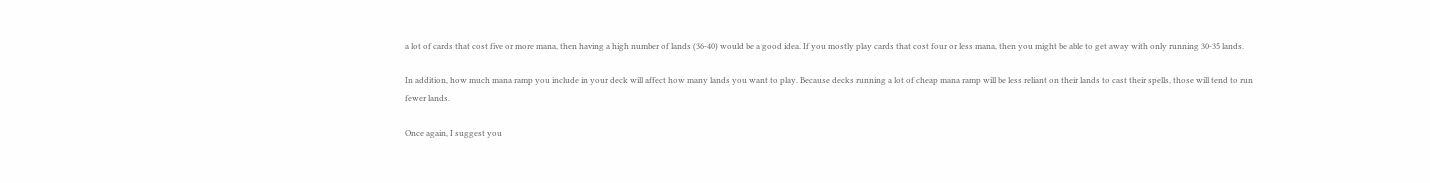a lot of cards that cost five or more mana, then having a high number of lands (36-40) would be a good idea. If you mostly play cards that cost four or less mana, then you might be able to get away with only running 30-35 lands.

In addition, how much mana ramp you include in your deck will affect how many lands you want to play. Because decks running a lot of cheap mana ramp will be less reliant on their lands to cast their spells, those will tend to run fewer lands.

Once again, I suggest you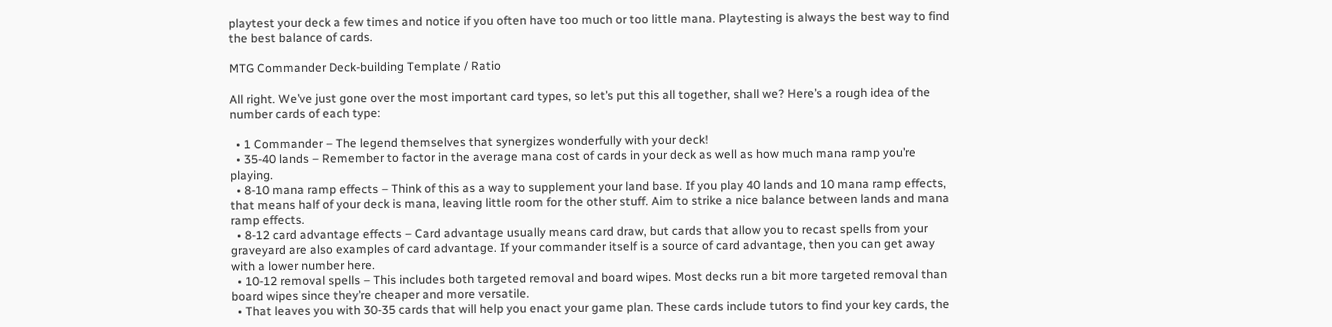playtest your deck a few times and notice if you often have too much or too little mana. Playtesting is always the best way to find the best balance of cards.

MTG Commander Deck-building Template / Ratio

All right. We’ve just gone over the most important card types, so let’s put this all together, shall we? Here’s a rough idea of the number cards of each type:

  • 1 Commander – The legend themselves that synergizes wonderfully with your deck!
  • 35-40 lands – Remember to factor in the average mana cost of cards in your deck as well as how much mana ramp you’re playing.
  • 8-10 mana ramp effects – Think of this as a way to supplement your land base. If you play 40 lands and 10 mana ramp effects, that means half of your deck is mana, leaving little room for the other stuff. Aim to strike a nice balance between lands and mana ramp effects.
  • 8-12 card advantage effects – Card advantage usually means card draw, but cards that allow you to recast spells from your graveyard are also examples of card advantage. If your commander itself is a source of card advantage, then you can get away with a lower number here.
  • 10-12 removal spells – This includes both targeted removal and board wipes. Most decks run a bit more targeted removal than board wipes since they’re cheaper and more versatile.
  • That leaves you with 30-35 cards that will help you enact your game plan. These cards include tutors to find your key cards, the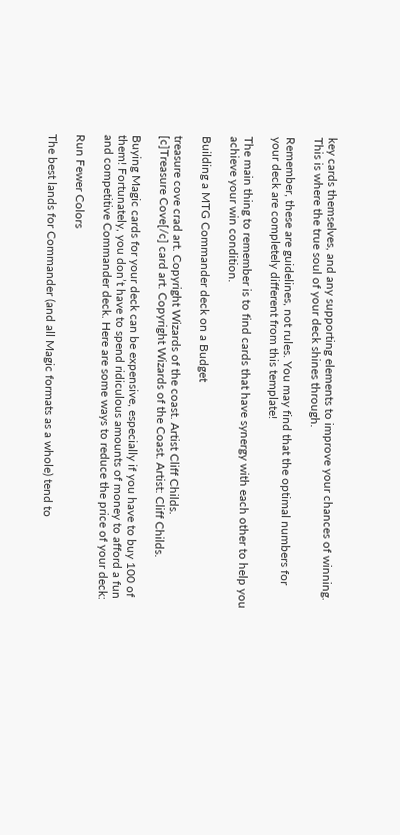key cards themselves, and any supporting elements to improve your chances of winning. This is where the true soul of your deck shines through.

Remember, these are guidelines, not rules. You may find that the optimal numbers for your deck are completely different from this template!

The main thing to remember is to find cards that have synergy with each other to help you achieve your win condition.

Building a MTG Commander deck on a Budget

treasure cove crad art. Copyright Wizards of the coast. Artist Cliff Childs.
[c]Treasure Cove[/c] card art. Copyright Wizards of the Coast. Artist: Cliff Childs.

Buying Magic cards for your deck can be expensive, especially if you have to buy 100 of them! Fortunately, you don’t have to spend ridiculous amounts of money to afford a fun and competitive Commander deck. Here are some ways to reduce the price of your deck:

Run Fewer Colors

The best lands for Commander (and all Magic formats as a whole) tend to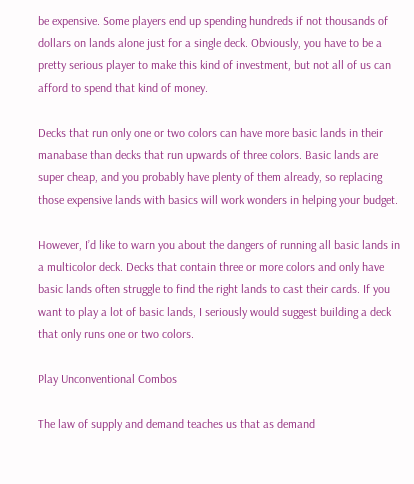be expensive. Some players end up spending hundreds if not thousands of dollars on lands alone just for a single deck. Obviously, you have to be a pretty serious player to make this kind of investment, but not all of us can afford to spend that kind of money.

Decks that run only one or two colors can have more basic lands in their manabase than decks that run upwards of three colors. Basic lands are super cheap, and you probably have plenty of them already, so replacing those expensive lands with basics will work wonders in helping your budget.

However, I’d like to warn you about the dangers of running all basic lands in a multicolor deck. Decks that contain three or more colors and only have basic lands often struggle to find the right lands to cast their cards. If you want to play a lot of basic lands, I seriously would suggest building a deck that only runs one or two colors.

Play Unconventional Combos

The law of supply and demand teaches us that as demand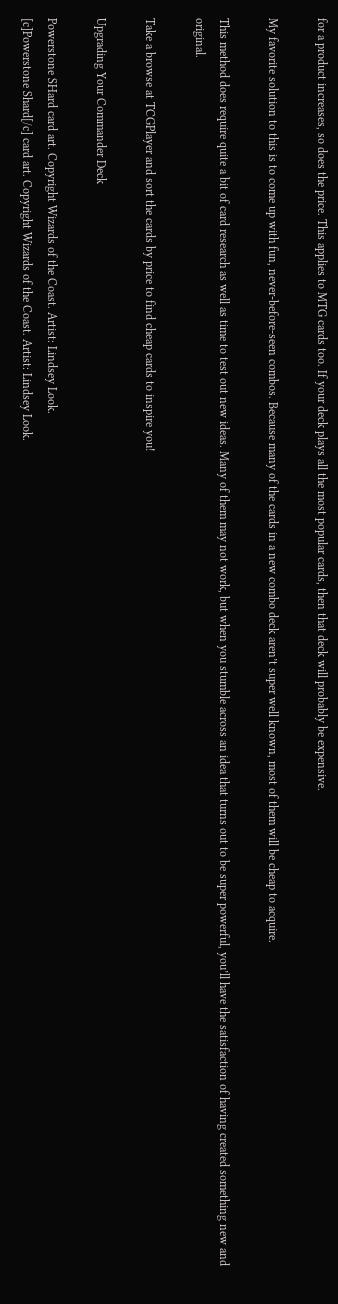for a product increases, so does the price. This applies to MTG cards too. If your deck plays all the most popular cards, then that deck will probably be expensive.

My favorite solution to this is to come up with fun, never-before-seen combos. Because many of the cards in a new combo deck aren’t super well known, most of them will be cheap to acquire.

This method does require quite a bit of card research as well as time to test out new ideas. Many of them may not work, but when you stumble across an idea that turns out to be super powerful, you’ll have the satisfaction of having created something new and original.

Take a browse at TCGPlayer and sort the cards by price to find cheap cards to inspire you!

Upgrading Your Commander Deck

Powerstone SHard card art. Copyright Wizards of the Coast. Artist: Lindsey Look.
[c]Powerstone Shard[/c] card art. Copyright Wizards of the Coast. Artist: Lindsey Look.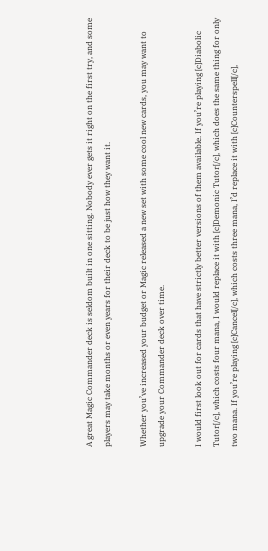A great Magic Commander deck is seldom built in one sitting. Nobody ever gets it right on the first try, and some players may take months or even years for their deck to be just how they want it.

Whether you’ve increased your budget or Magic released a new set with some cool new cards, you may want to upgrade your Commander deck over time.

I would first look out for cards that have strictly better versions of them available. If you’re playing [c]Diabolic Tutor[/c], which costs four mana, I would replace it with [c]Demonic Tutor[/c], which does the same thing for only two mana. If you’re playing [c]Cancel[/c], which costs three mana, I’d replace it with [c]Counterspell[/c],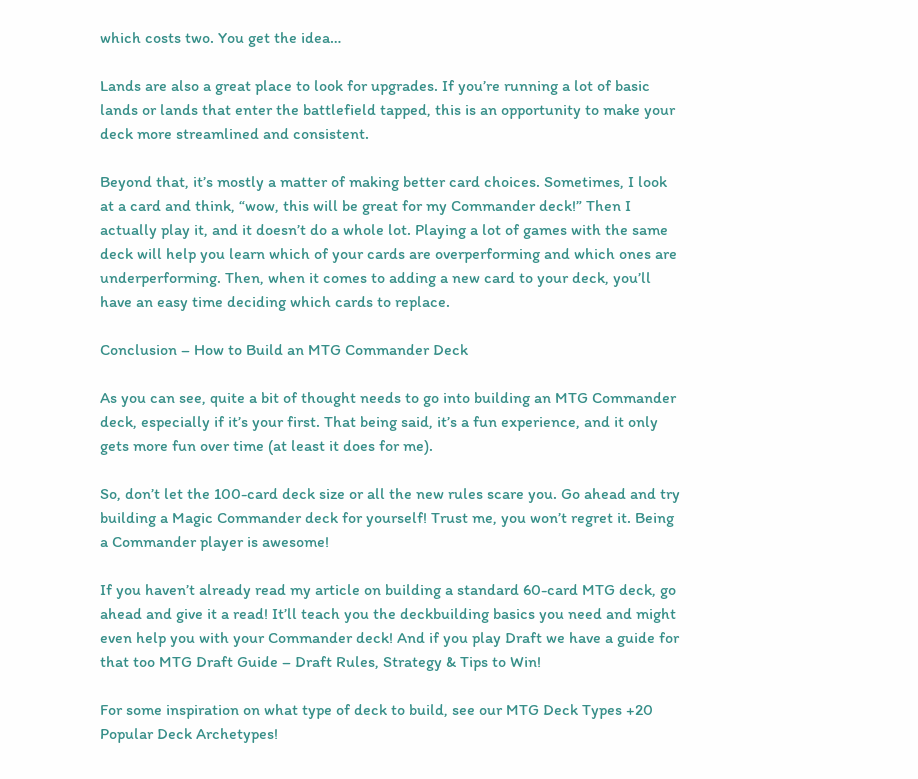which costs two. You get the idea…

Lands are also a great place to look for upgrades. If you’re running a lot of basic lands or lands that enter the battlefield tapped, this is an opportunity to make your deck more streamlined and consistent.

Beyond that, it’s mostly a matter of making better card choices. Sometimes, I look at a card and think, “wow, this will be great for my Commander deck!” Then I actually play it, and it doesn’t do a whole lot. Playing a lot of games with the same deck will help you learn which of your cards are overperforming and which ones are underperforming. Then, when it comes to adding a new card to your deck, you’ll have an easy time deciding which cards to replace.

Conclusion – How to Build an MTG Commander Deck

As you can see, quite a bit of thought needs to go into building an MTG Commander deck, especially if it’s your first. That being said, it’s a fun experience, and it only gets more fun over time (at least it does for me).

So, don’t let the 100-card deck size or all the new rules scare you. Go ahead and try building a Magic Commander deck for yourself! Trust me, you won’t regret it. Being a Commander player is awesome!

If you haven’t already read my article on building a standard 60-card MTG deck, go ahead and give it a read! It’ll teach you the deckbuilding basics you need and might even help you with your Commander deck! And if you play Draft we have a guide for that too MTG Draft Guide – Draft Rules, Strategy & Tips to Win!

For some inspiration on what type of deck to build, see our MTG Deck Types +20 Popular Deck Archetypes!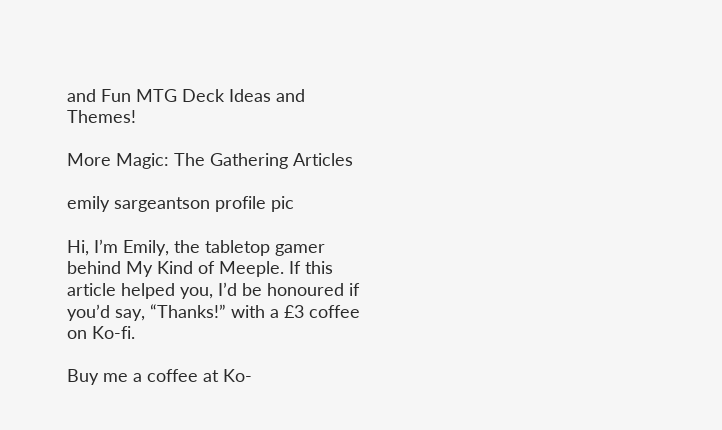and Fun MTG Deck Ideas and Themes!

More Magic: The Gathering Articles

emily sargeantson profile pic

Hi, I’m Emily, the tabletop gamer behind My Kind of Meeple. If this article helped you, I’d be honoured if you’d say, “Thanks!” with a £3 coffee on Ko-fi.

Buy me a coffee at Ko-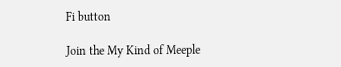Fi button

Join the My Kind of Meeple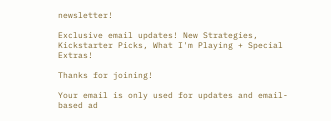newsletter!

Exclusive email updates! New Strategies, Kickstarter Picks, What I'm Playing + Special Extras!

Thanks for joining!

Your email is only used for updates and email-based ad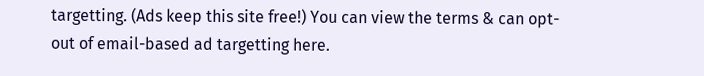targetting. (Ads keep this site free!) You can view the terms & can opt-out of email-based ad targetting here.